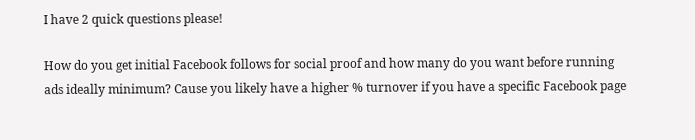I have 2 quick questions please!

How do you get initial Facebook follows for social proof and how many do you want before running ads ideally minimum? Cause you likely have a higher % turnover if you have a specific Facebook page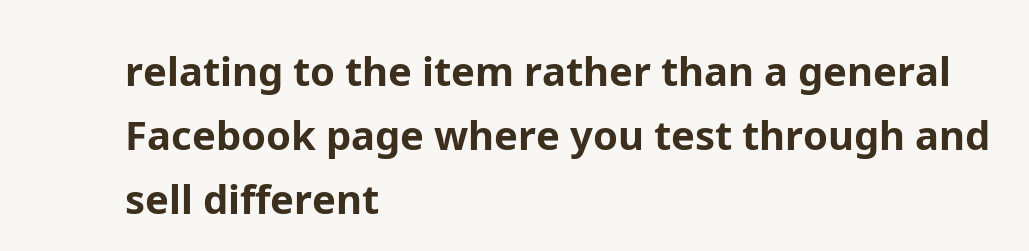relating to the item rather than a general Facebook page where you test through and sell different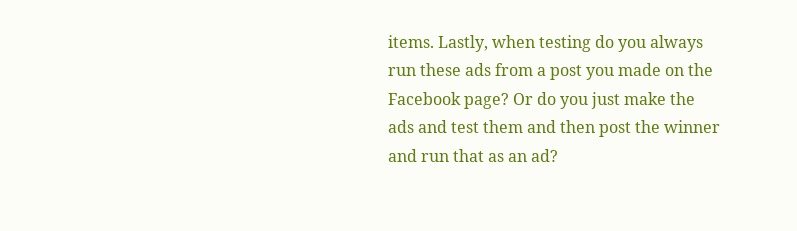items. Lastly, when testing do you always run these ads from a post you made on the Facebook page? Or do you just make the ads and test them and then post the winner and run that as an ad?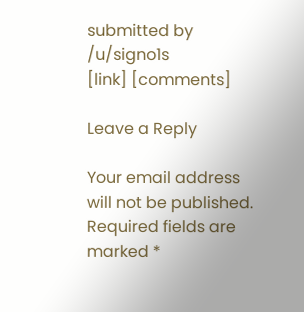submitted by /u/signo1s
[link] [comments]

Leave a Reply

Your email address will not be published. Required fields are marked *